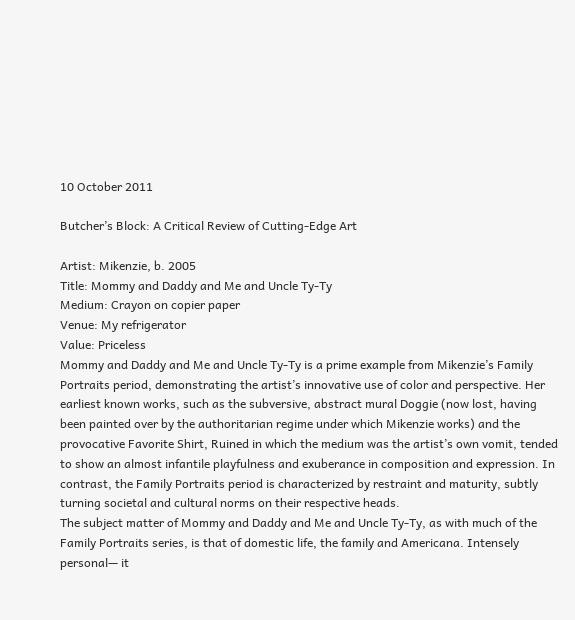10 October 2011

Butcher’s Block: A Critical Review of Cutting-Edge Art

Artist: Mikenzie, b. 2005
Title: Mommy and Daddy and Me and Uncle Ty-Ty
Medium: Crayon on copier paper
Venue: My refrigerator
Value: Priceless
Mommy and Daddy and Me and Uncle Ty-Ty is a prime example from Mikenzie’s Family Portraits period, demonstrating the artist’s innovative use of color and perspective. Her earliest known works, such as the subversive, abstract mural Doggie (now lost, having been painted over by the authoritarian regime under which Mikenzie works) and the provocative Favorite Shirt, Ruined in which the medium was the artist’s own vomit, tended to show an almost infantile playfulness and exuberance in composition and expression. In contrast, the Family Portraits period is characterized by restraint and maturity, subtly turning societal and cultural norms on their respective heads.
The subject matter of Mommy and Daddy and Me and Uncle Ty-Ty, as with much of the Family Portraits series, is that of domestic life, the family and Americana. Intensely personal— it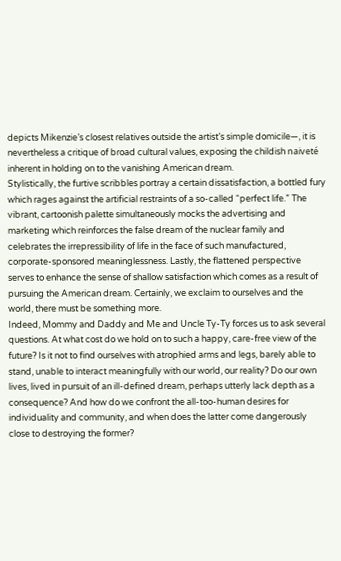depicts Mikenzie’s closest relatives outside the artist’s simple domicile—, it is nevertheless a critique of broad cultural values, exposing the childish naiveté inherent in holding on to the vanishing American dream.
Stylistically, the furtive scribbles portray a certain dissatisfaction, a bottled fury which rages against the artificial restraints of a so-called “perfect life.” The vibrant, cartoonish palette simultaneously mocks the advertising and marketing which reinforces the false dream of the nuclear family and celebrates the irrepressibility of life in the face of such manufactured, corporate-sponsored meaninglessness. Lastly, the flattened perspective serves to enhance the sense of shallow satisfaction which comes as a result of pursuing the American dream. Certainly, we exclaim to ourselves and the world, there must be something more.
Indeed, Mommy and Daddy and Me and Uncle Ty-Ty forces us to ask several questions. At what cost do we hold on to such a happy, care-free view of the future? Is it not to find ourselves with atrophied arms and legs, barely able to stand, unable to interact meaningfully with our world, our reality? Do our own lives, lived in pursuit of an ill-defined dream, perhaps utterly lack depth as a consequence? And how do we confront the all-too-human desires for individuality and community, and when does the latter come dangerously close to destroying the former?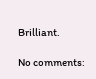Brilliant.

No comments: